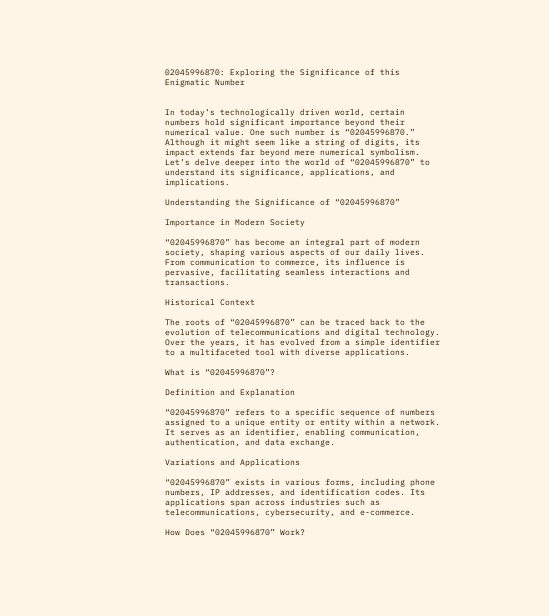02045996870: Exploring the Significance of this Enigmatic Number


In today’s technologically driven world, certain numbers hold significant importance beyond their numerical value. One such number is “02045996870.” Although it might seem like a string of digits, its impact extends far beyond mere numerical symbolism. Let’s delve deeper into the world of “02045996870” to understand its significance, applications, and implications.

Understanding the Significance of “02045996870”

Importance in Modern Society

“02045996870” has become an integral part of modern society, shaping various aspects of our daily lives. From communication to commerce, its influence is pervasive, facilitating seamless interactions and transactions.

Historical Context

The roots of “02045996870” can be traced back to the evolution of telecommunications and digital technology. Over the years, it has evolved from a simple identifier to a multifaceted tool with diverse applications.

What is “02045996870”?

Definition and Explanation

“02045996870” refers to a specific sequence of numbers assigned to a unique entity or entity within a network. It serves as an identifier, enabling communication, authentication, and data exchange.

Variations and Applications

“02045996870” exists in various forms, including phone numbers, IP addresses, and identification codes. Its applications span across industries such as telecommunications, cybersecurity, and e-commerce.

How Does “02045996870” Work?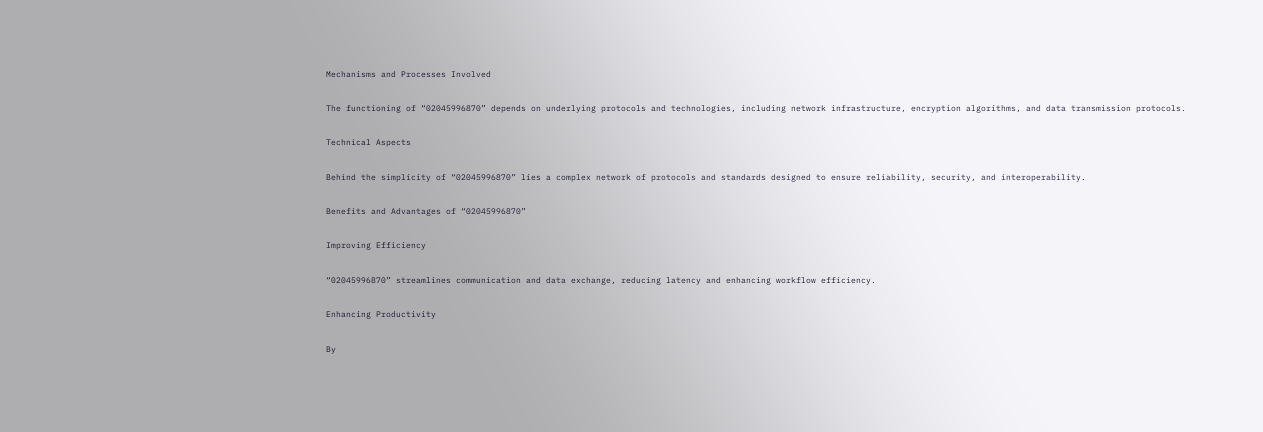Mechanisms and Processes Involved

The functioning of “02045996870” depends on underlying protocols and technologies, including network infrastructure, encryption algorithms, and data transmission protocols.

Technical Aspects

Behind the simplicity of “02045996870” lies a complex network of protocols and standards designed to ensure reliability, security, and interoperability.

Benefits and Advantages of “02045996870”

Improving Efficiency

“02045996870” streamlines communication and data exchange, reducing latency and enhancing workflow efficiency.

Enhancing Productivity

By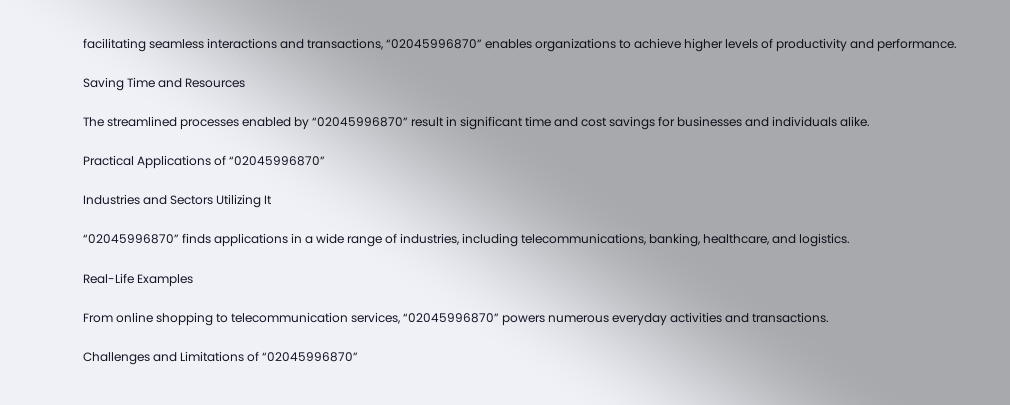facilitating seamless interactions and transactions, “02045996870” enables organizations to achieve higher levels of productivity and performance.

Saving Time and Resources

The streamlined processes enabled by “02045996870” result in significant time and cost savings for businesses and individuals alike.

Practical Applications of “02045996870”

Industries and Sectors Utilizing It

“02045996870” finds applications in a wide range of industries, including telecommunications, banking, healthcare, and logistics.

Real-Life Examples

From online shopping to telecommunication services, “02045996870” powers numerous everyday activities and transactions.

Challenges and Limitations of “02045996870”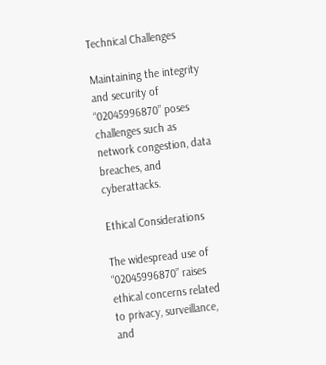Technical Challenges

Maintaining the integrity and security of “02045996870” poses challenges such as network congestion, data breaches, and cyberattacks.

Ethical Considerations

The widespread use of “02045996870” raises ethical concerns related to privacy, surveillance, and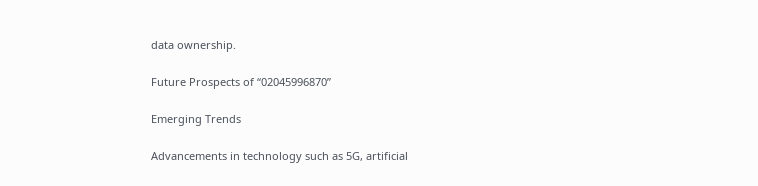data ownership.

Future Prospects of “02045996870”

Emerging Trends

Advancements in technology such as 5G, artificial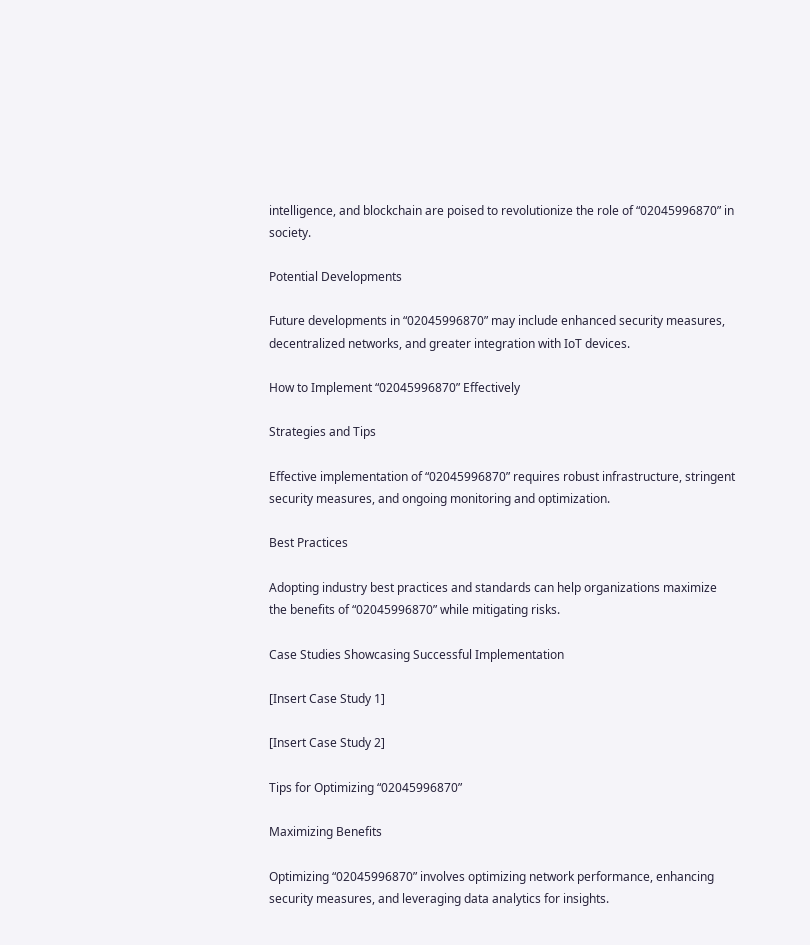intelligence, and blockchain are poised to revolutionize the role of “02045996870” in society.

Potential Developments

Future developments in “02045996870” may include enhanced security measures, decentralized networks, and greater integration with IoT devices.

How to Implement “02045996870” Effectively

Strategies and Tips

Effective implementation of “02045996870” requires robust infrastructure, stringent security measures, and ongoing monitoring and optimization.

Best Practices

Adopting industry best practices and standards can help organizations maximize the benefits of “02045996870” while mitigating risks.

Case Studies Showcasing Successful Implementation

[Insert Case Study 1]

[Insert Case Study 2]

Tips for Optimizing “02045996870”

Maximizing Benefits

Optimizing “02045996870” involves optimizing network performance, enhancing security measures, and leveraging data analytics for insights.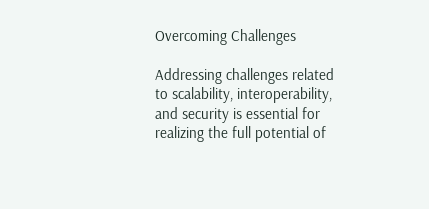Overcoming Challenges

Addressing challenges related to scalability, interoperability, and security is essential for realizing the full potential of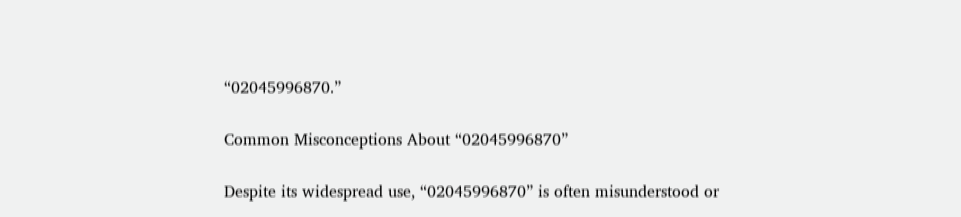“02045996870.”

Common Misconceptions About “02045996870”

Despite its widespread use, “02045996870” is often misunderstood or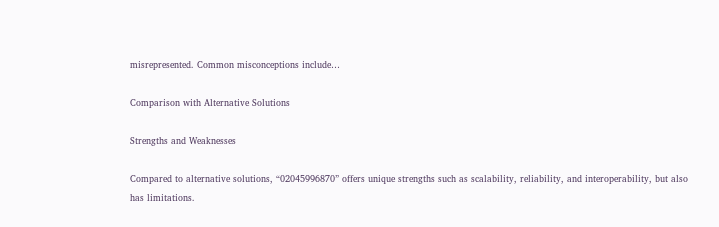misrepresented. Common misconceptions include…

Comparison with Alternative Solutions

Strengths and Weaknesses

Compared to alternative solutions, “02045996870” offers unique strengths such as scalability, reliability, and interoperability, but also has limitations.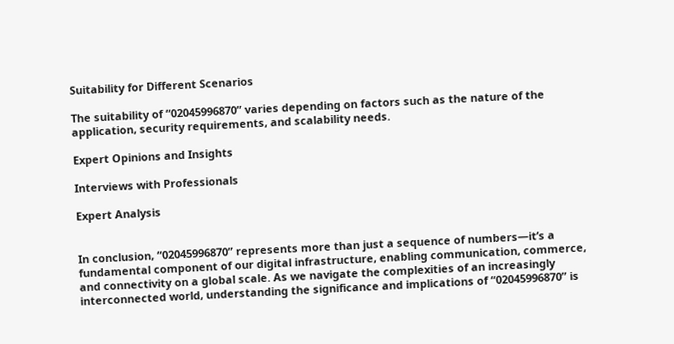Suitability for Different Scenarios

The suitability of “02045996870” varies depending on factors such as the nature of the application, security requirements, and scalability needs.

Expert Opinions and Insights

Interviews with Professionals

Expert Analysis


In conclusion, “02045996870” represents more than just a sequence of numbers—it’s a fundamental component of our digital infrastructure, enabling communication, commerce, and connectivity on a global scale. As we navigate the complexities of an increasingly interconnected world, understanding the significance and implications of “02045996870” is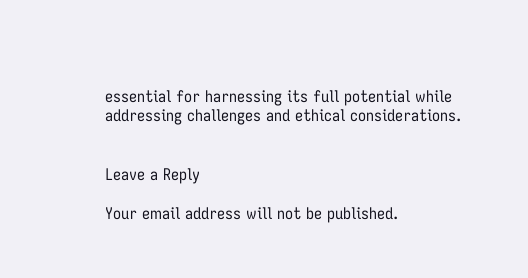essential for harnessing its full potential while addressing challenges and ethical considerations.


Leave a Reply

Your email address will not be published.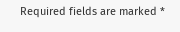Required fields are marked *